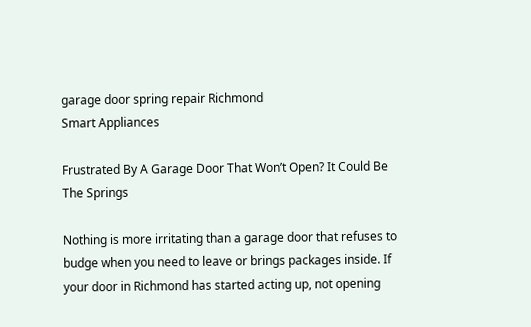garage door spring repair Richmond
Smart Appliances

Frustrated By A Garage Door That Won’t Open? It Could Be The Springs

Nothing is more irritating than a garage door that refuses to budge when you need to leave or brings packages inside. If your door in Richmond has started acting up, not opening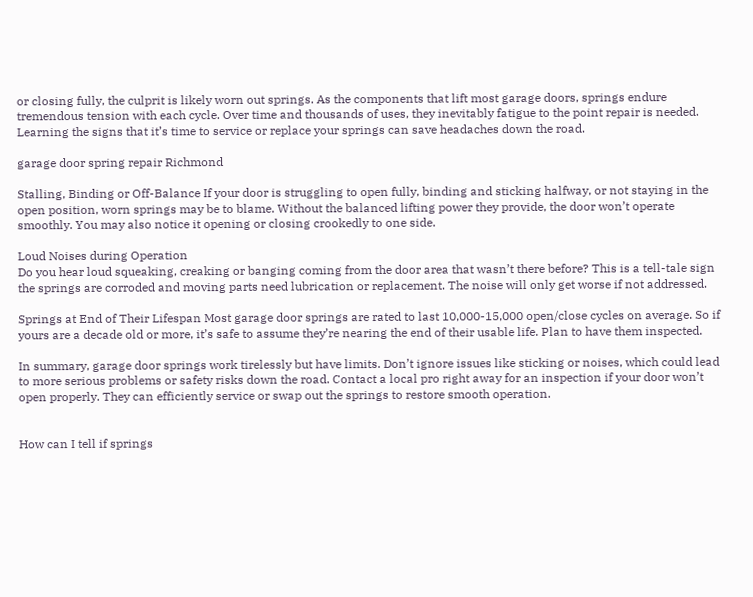or closing fully, the culprit is likely worn out springs. As the components that lift most garage doors, springs endure tremendous tension with each cycle. Over time and thousands of uses, they inevitably fatigue to the point repair is needed. Learning the signs that it’s time to service or replace your springs can save headaches down the road.

garage door spring repair Richmond

Stalling, Binding or Off-Balance If your door is struggling to open fully, binding and sticking halfway, or not staying in the open position, worn springs may be to blame. Without the balanced lifting power they provide, the door won’t operate smoothly. You may also notice it opening or closing crookedly to one side.

Loud Noises during Operation
Do you hear loud squeaking, creaking or banging coming from the door area that wasn’t there before? This is a tell-tale sign the springs are corroded and moving parts need lubrication or replacement. The noise will only get worse if not addressed.

Springs at End of Their Lifespan Most garage door springs are rated to last 10,000-15,000 open/close cycles on average. So if yours are a decade old or more, it’s safe to assume they’re nearing the end of their usable life. Plan to have them inspected.

In summary, garage door springs work tirelessly but have limits. Don’t ignore issues like sticking or noises, which could lead to more serious problems or safety risks down the road. Contact a local pro right away for an inspection if your door won’t open properly. They can efficiently service or swap out the springs to restore smooth operation.


How can I tell if springs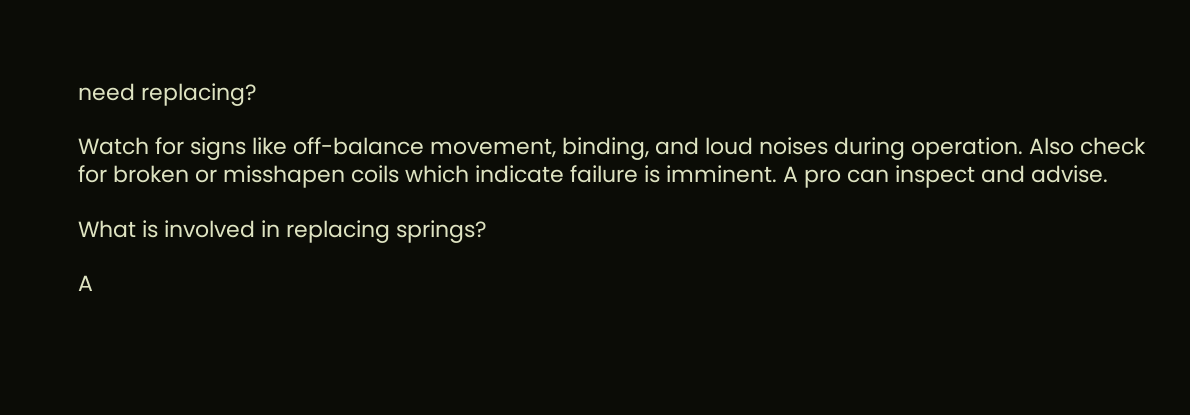need replacing?

Watch for signs like off-balance movement, binding, and loud noises during operation. Also check for broken or misshapen coils which indicate failure is imminent. A pro can inspect and advise.

What is involved in replacing springs?

A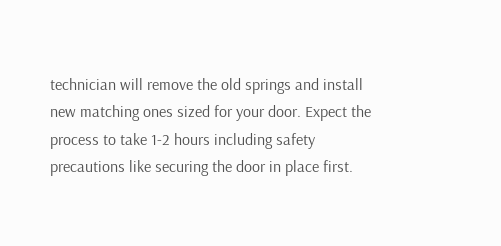technician will remove the old springs and install new matching ones sized for your door. Expect the process to take 1-2 hours including safety precautions like securing the door in place first.